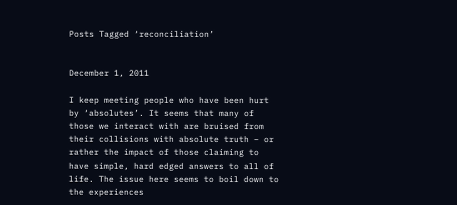Posts Tagged ‘reconciliation’


December 1, 2011

I keep meeting people who have been hurt by ‘absolutes’. It seems that many of those we interact with are bruised from their collisions with absolute truth – or rather the impact of those claiming to have simple, hard edged answers to all of life. The issue here seems to boil down to the experiences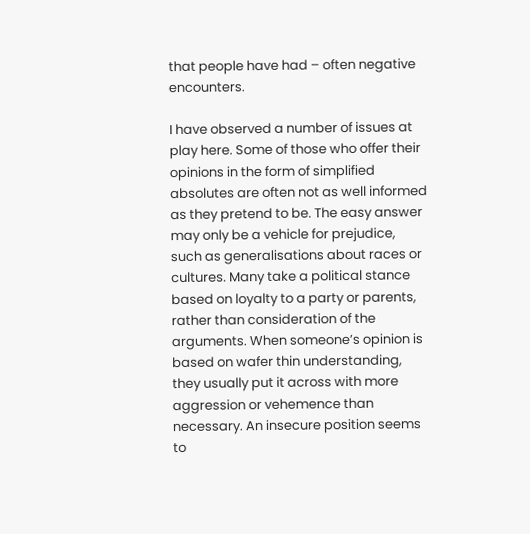that people have had – often negative encounters.

I have observed a number of issues at play here. Some of those who offer their opinions in the form of simplified absolutes are often not as well informed as they pretend to be. The easy answer may only be a vehicle for prejudice, such as generalisations about races or cultures. Many take a political stance based on loyalty to a party or parents, rather than consideration of the arguments. When someone’s opinion is based on wafer thin understanding, they usually put it across with more aggression or vehemence than necessary. An insecure position seems to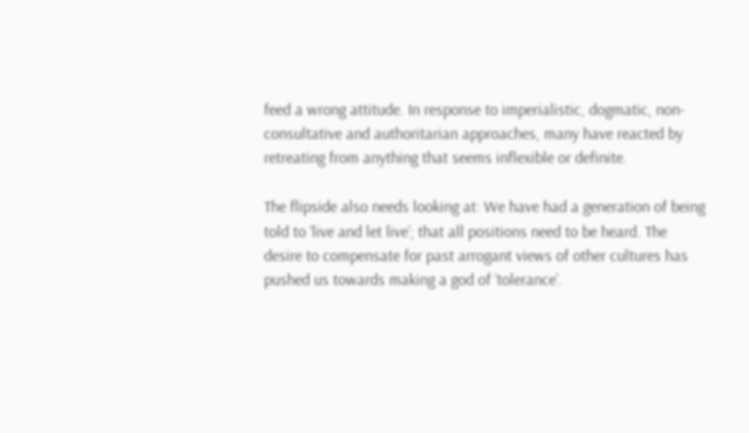feed a wrong attitude. In response to imperialistic, dogmatic, non-consultative and authoritarian approaches, many have reacted by retreating from anything that seems inflexible or definite.

The flipside also needs looking at: We have had a generation of being told to ‘live and let live’; that all positions need to be heard. The desire to compensate for past arrogant views of other cultures has pushed us towards making a god of ‘tolerance’.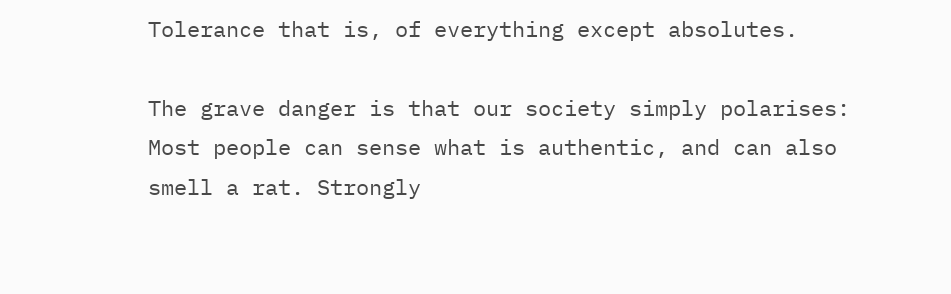Tolerance that is, of everything except absolutes.

The grave danger is that our society simply polarises: Most people can sense what is authentic, and can also smell a rat. Strongly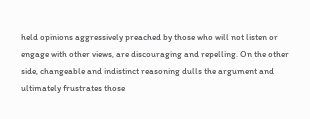held opinions aggressively preached by those who will not listen or engage with other views, are discouraging and repelling. On the other side, changeable and indistinct reasoning dulls the argument and ultimately frustrates those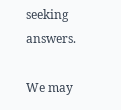seeking answers.

We may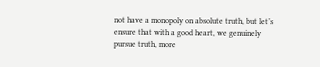not have a monopoly on absolute truth, but let’s ensure that with a good heart, we genuinely pursue truth, more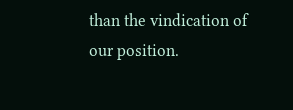than the vindication of our position.